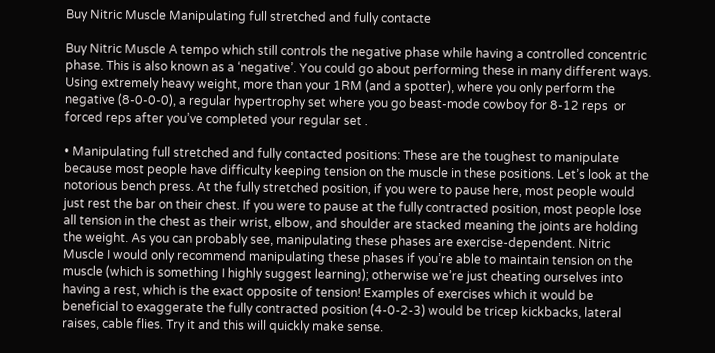Buy Nitric Muscle Manipulating full stretched and fully contacte

Buy Nitric Muscle A tempo which still controls the negative phase while having a controlled concentric phase. This is also known as a ‘negative’. You could go about performing these in many different ways. Using extremely heavy weight, more than your 1RM (and a spotter), where you only perform the negative (8-0-0-0), a regular hypertrophy set where you go beast-mode cowboy for 8-12 reps  or forced reps after you’ve completed your regular set .

• Manipulating full stretched and fully contacted positions: These are the toughest to manipulate because most people have difficulty keeping tension on the muscle in these positions. Let’s look at the notorious bench press. At the fully stretched position, if you were to pause here, most people would just rest the bar on their chest. If you were to pause at the fully contracted position, most people lose all tension in the chest as their wrist, elbow, and shoulder are stacked meaning the joints are holding the weight. As you can probably see, manipulating these phases are exercise-dependent. Nitric Muscle I would only recommend manipulating these phases if you’re able to maintain tension on the muscle (which is something I highly suggest learning); otherwise we’re just cheating ourselves into having a rest, which is the exact opposite of tension! Examples of exercises which it would be beneficial to exaggerate the fully contracted position (4-0-2-3) would be tricep kickbacks, lateral raises, cable flies. Try it and this will quickly make sense.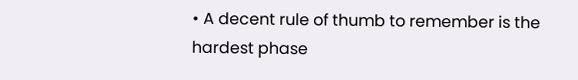• A decent rule of thumb to remember is the hardest phase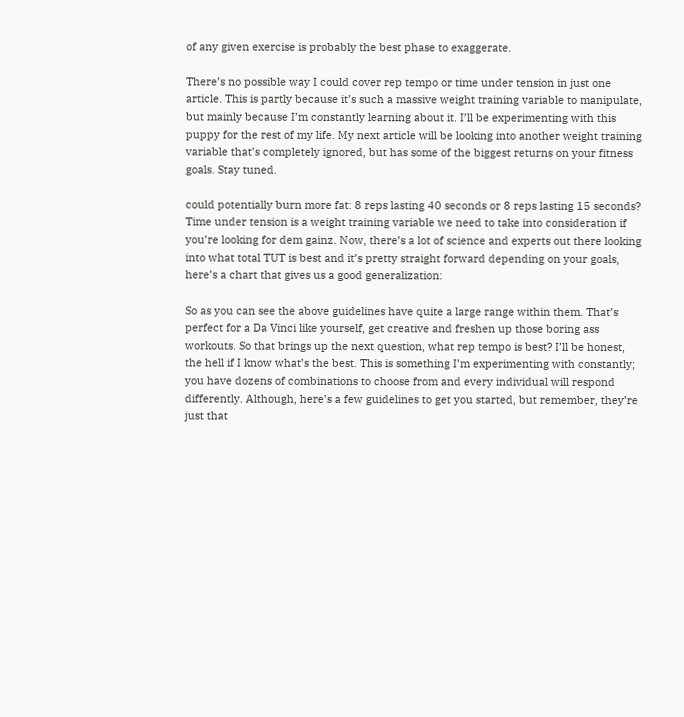of any given exercise is probably the best phase to exaggerate.

There’s no possible way I could cover rep tempo or time under tension in just one article. This is partly because it’s such a massive weight training variable to manipulate, but mainly because I’m constantly learning about it. I’ll be experimenting with this puppy for the rest of my life. My next article will be looking into another weight training variable that’s completely ignored, but has some of the biggest returns on your fitness goals. Stay tuned.

could potentially burn more fat: 8 reps lasting 40 seconds or 8 reps lasting 15 seconds? Time under tension is a weight training variable we need to take into consideration if you’re looking for dem gainz. Now, there’s a lot of science and experts out there looking into what total TUT is best and it’s pretty straight forward depending on your goals, here’s a chart that gives us a good generalization:

So as you can see the above guidelines have quite a large range within them. That’s perfect for a Da Vinci like yourself, get creative and freshen up those boring ass workouts. So that brings up the next question, what rep tempo is best? I’ll be honest, the hell if I know what’s the best. This is something I’m experimenting with constantly; you have dozens of combinations to choose from and every individual will respond differently. Although, here’s a few guidelines to get you started, but remember, they’re just that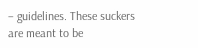– guidelines. These suckers are meant to be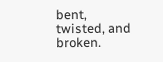bent, twisted, and broken.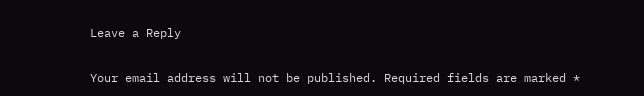Leave a Reply

Your email address will not be published. Required fields are marked *